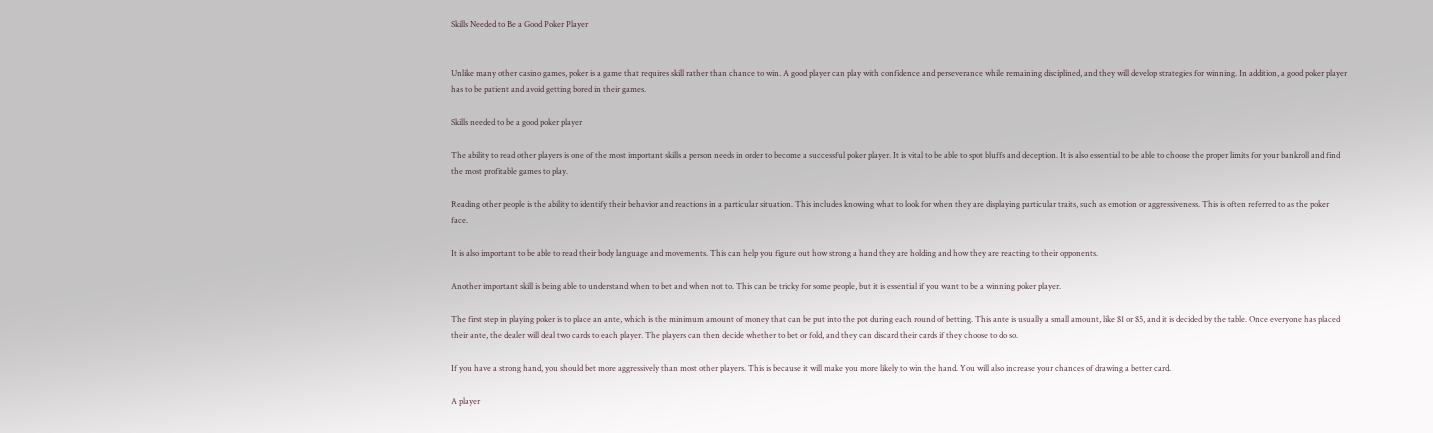Skills Needed to Be a Good Poker Player


Unlike many other casino games, poker is a game that requires skill rather than chance to win. A good player can play with confidence and perseverance while remaining disciplined, and they will develop strategies for winning. In addition, a good poker player has to be patient and avoid getting bored in their games.

Skills needed to be a good poker player

The ability to read other players is one of the most important skills a person needs in order to become a successful poker player. It is vital to be able to spot bluffs and deception. It is also essential to be able to choose the proper limits for your bankroll and find the most profitable games to play.

Reading other people is the ability to identify their behavior and reactions in a particular situation. This includes knowing what to look for when they are displaying particular traits, such as emotion or aggressiveness. This is often referred to as the poker face.

It is also important to be able to read their body language and movements. This can help you figure out how strong a hand they are holding and how they are reacting to their opponents.

Another important skill is being able to understand when to bet and when not to. This can be tricky for some people, but it is essential if you want to be a winning poker player.

The first step in playing poker is to place an ante, which is the minimum amount of money that can be put into the pot during each round of betting. This ante is usually a small amount, like $1 or $5, and it is decided by the table. Once everyone has placed their ante, the dealer will deal two cards to each player. The players can then decide whether to bet or fold, and they can discard their cards if they choose to do so.

If you have a strong hand, you should bet more aggressively than most other players. This is because it will make you more likely to win the hand. You will also increase your chances of drawing a better card.

A player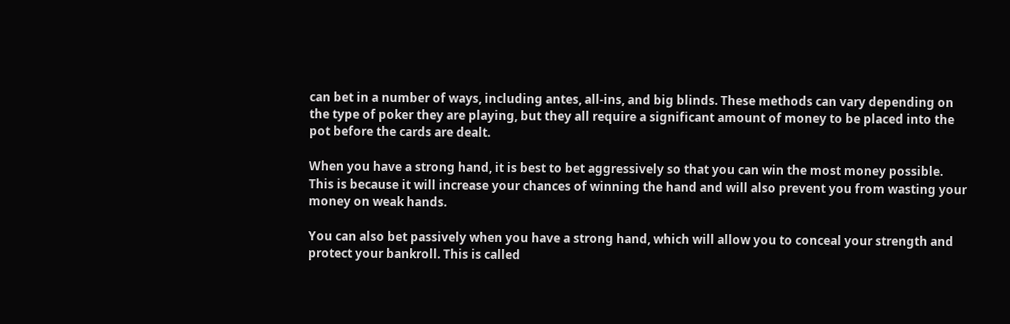can bet in a number of ways, including antes, all-ins, and big blinds. These methods can vary depending on the type of poker they are playing, but they all require a significant amount of money to be placed into the pot before the cards are dealt.

When you have a strong hand, it is best to bet aggressively so that you can win the most money possible. This is because it will increase your chances of winning the hand and will also prevent you from wasting your money on weak hands.

You can also bet passively when you have a strong hand, which will allow you to conceal your strength and protect your bankroll. This is called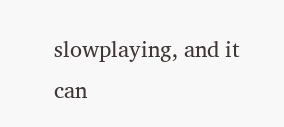slowplaying, and it can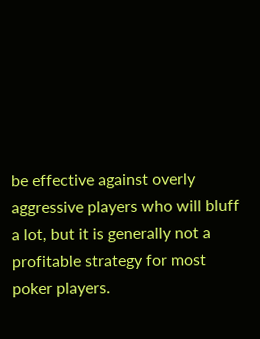be effective against overly aggressive players who will bluff a lot, but it is generally not a profitable strategy for most poker players.